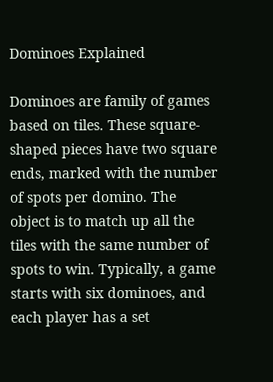Dominoes Explained

Dominoes are family of games based on tiles. These square-shaped pieces have two square ends, marked with the number of spots per domino. The object is to match up all the tiles with the same number of spots to win. Typically, a game starts with six dominoes, and each player has a set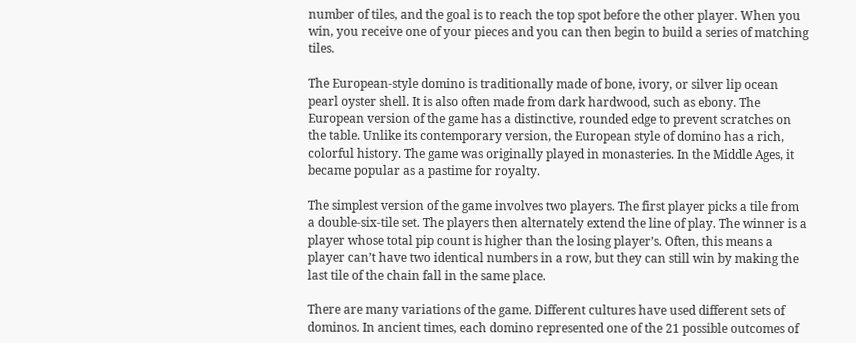number of tiles, and the goal is to reach the top spot before the other player. When you win, you receive one of your pieces and you can then begin to build a series of matching tiles.

The European-style domino is traditionally made of bone, ivory, or silver lip ocean pearl oyster shell. It is also often made from dark hardwood, such as ebony. The European version of the game has a distinctive, rounded edge to prevent scratches on the table. Unlike its contemporary version, the European style of domino has a rich, colorful history. The game was originally played in monasteries. In the Middle Ages, it became popular as a pastime for royalty.

The simplest version of the game involves two players. The first player picks a tile from a double-six-tile set. The players then alternately extend the line of play. The winner is a player whose total pip count is higher than the losing player’s. Often, this means a player can’t have two identical numbers in a row, but they can still win by making the last tile of the chain fall in the same place.

There are many variations of the game. Different cultures have used different sets of dominos. In ancient times, each domino represented one of the 21 possible outcomes of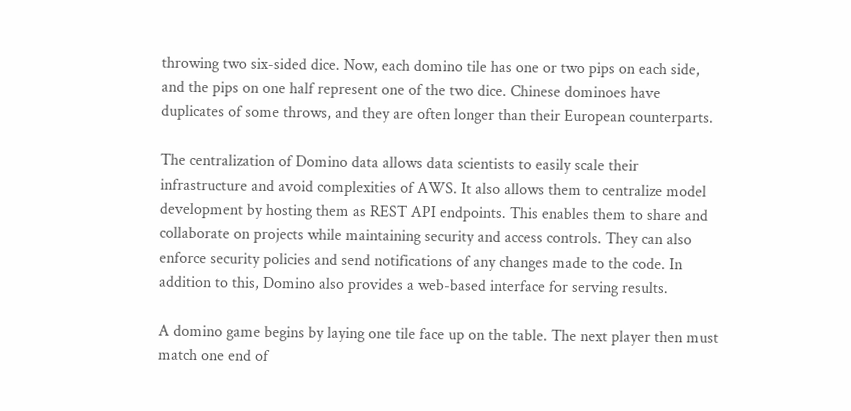throwing two six-sided dice. Now, each domino tile has one or two pips on each side, and the pips on one half represent one of the two dice. Chinese dominoes have duplicates of some throws, and they are often longer than their European counterparts.

The centralization of Domino data allows data scientists to easily scale their infrastructure and avoid complexities of AWS. It also allows them to centralize model development by hosting them as REST API endpoints. This enables them to share and collaborate on projects while maintaining security and access controls. They can also enforce security policies and send notifications of any changes made to the code. In addition to this, Domino also provides a web-based interface for serving results.

A domino game begins by laying one tile face up on the table. The next player then must match one end of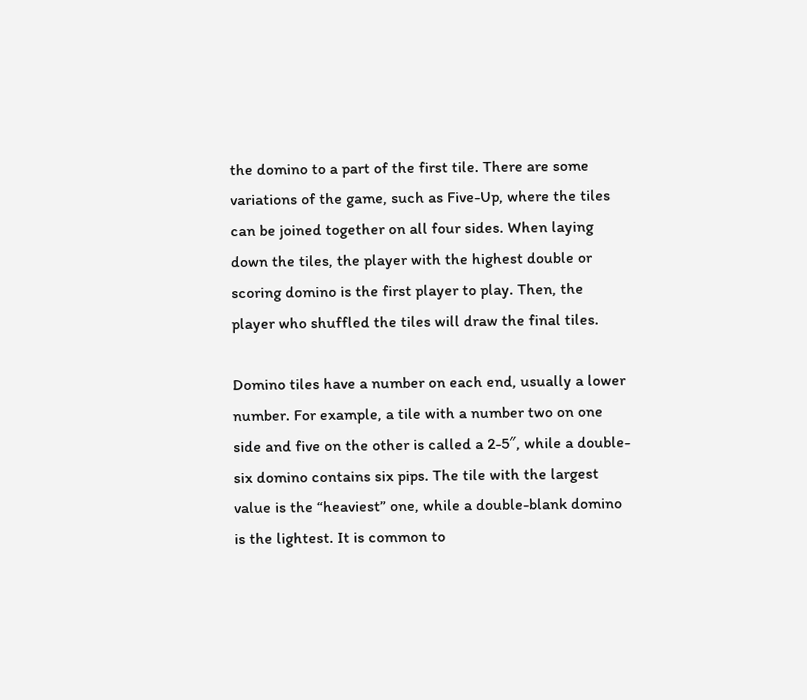the domino to a part of the first tile. There are some variations of the game, such as Five-Up, where the tiles can be joined together on all four sides. When laying down the tiles, the player with the highest double or scoring domino is the first player to play. Then, the player who shuffled the tiles will draw the final tiles.

Domino tiles have a number on each end, usually a lower number. For example, a tile with a number two on one side and five on the other is called a 2-5″, while a double-six domino contains six pips. The tile with the largest value is the “heaviest” one, while a double-blank domino is the lightest. It is common to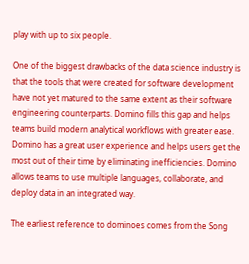play with up to six people.

One of the biggest drawbacks of the data science industry is that the tools that were created for software development have not yet matured to the same extent as their software engineering counterparts. Domino fills this gap and helps teams build modern analytical workflows with greater ease. Domino has a great user experience and helps users get the most out of their time by eliminating inefficiencies. Domino allows teams to use multiple languages, collaborate, and deploy data in an integrated way.

The earliest reference to dominoes comes from the Song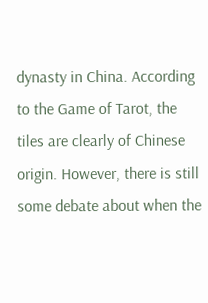dynasty in China. According to the Game of Tarot, the tiles are clearly of Chinese origin. However, there is still some debate about when the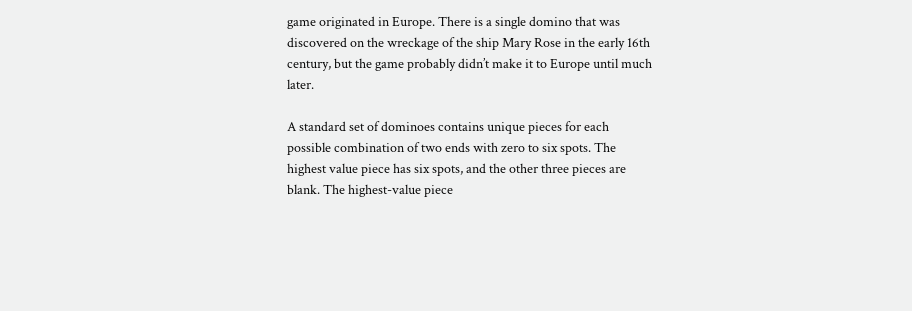game originated in Europe. There is a single domino that was discovered on the wreckage of the ship Mary Rose in the early 16th century, but the game probably didn’t make it to Europe until much later.

A standard set of dominoes contains unique pieces for each possible combination of two ends with zero to six spots. The highest value piece has six spots, and the other three pieces are blank. The highest-value piece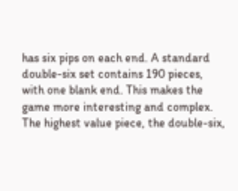has six pips on each end. A standard double-six set contains 190 pieces, with one blank end. This makes the game more interesting and complex. The highest value piece, the double-six,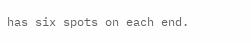has six spots on each end.